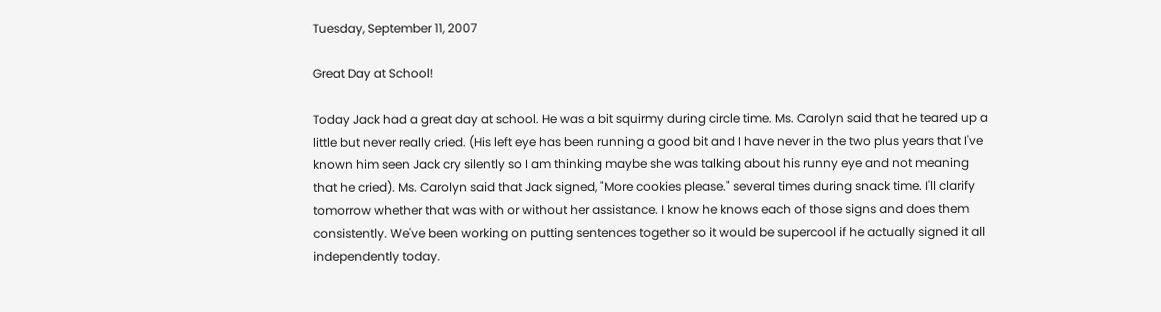Tuesday, September 11, 2007

Great Day at School!

Today Jack had a great day at school. He was a bit squirmy during circle time. Ms. Carolyn said that he teared up a little but never really cried. (His left eye has been running a good bit and I have never in the two plus years that I've known him seen Jack cry silently so I am thinking maybe she was talking about his runny eye and not meaning that he cried). Ms. Carolyn said that Jack signed, "More cookies please." several times during snack time. I'll clarify tomorrow whether that was with or without her assistance. I know he knows each of those signs and does them consistently. We've been working on putting sentences together so it would be supercool if he actually signed it all independently today.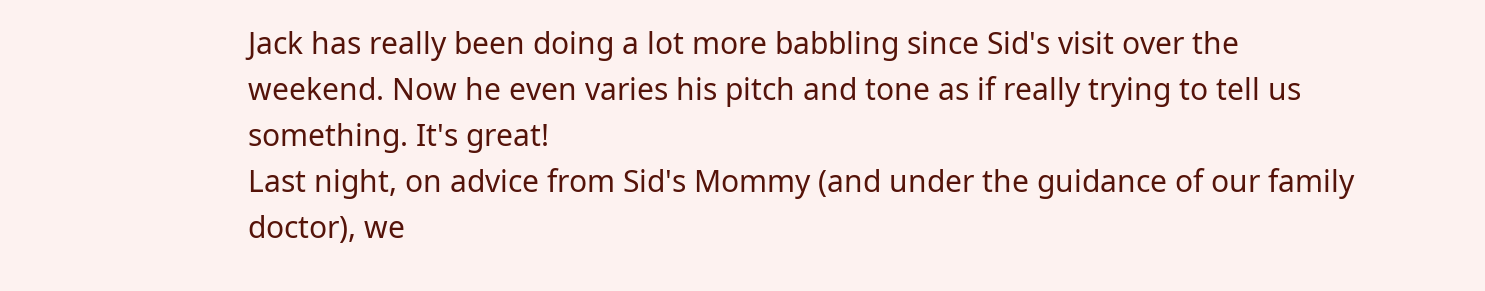Jack has really been doing a lot more babbling since Sid's visit over the weekend. Now he even varies his pitch and tone as if really trying to tell us something. It's great!
Last night, on advice from Sid's Mommy (and under the guidance of our family doctor), we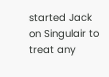started Jack on Singulair to treat any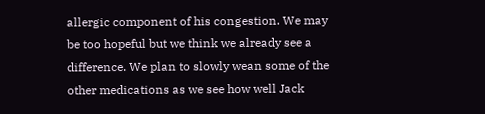allergic component of his congestion. We may be too hopeful but we think we already see a difference. We plan to slowly wean some of the other medications as we see how well Jack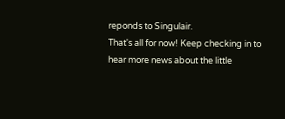reponds to Singulair.
That's all for now! Keep checking in to hear more news about the little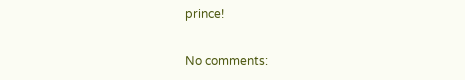prince!

No comments: